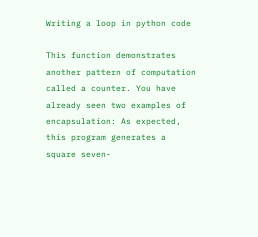Writing a loop in python code

This function demonstrates another pattern of computation called a counter. You have already seen two examples of encapsulation: As expected, this program generates a square seven-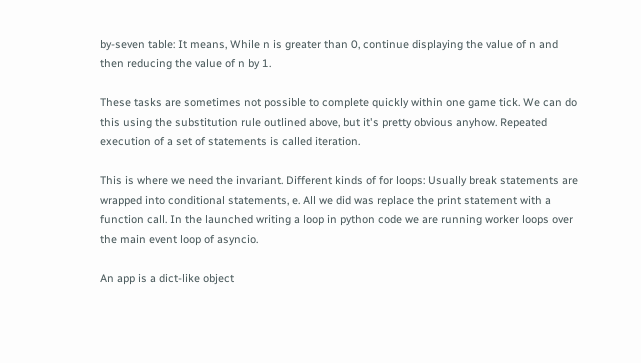by-seven table: It means, While n is greater than 0, continue displaying the value of n and then reducing the value of n by 1.

These tasks are sometimes not possible to complete quickly within one game tick. We can do this using the substitution rule outlined above, but it's pretty obvious anyhow. Repeated execution of a set of statements is called iteration.

This is where we need the invariant. Different kinds of for loops: Usually break statements are wrapped into conditional statements, e. All we did was replace the print statement with a function call. In the launched writing a loop in python code we are running worker loops over the main event loop of asyncio.

An app is a dict-like object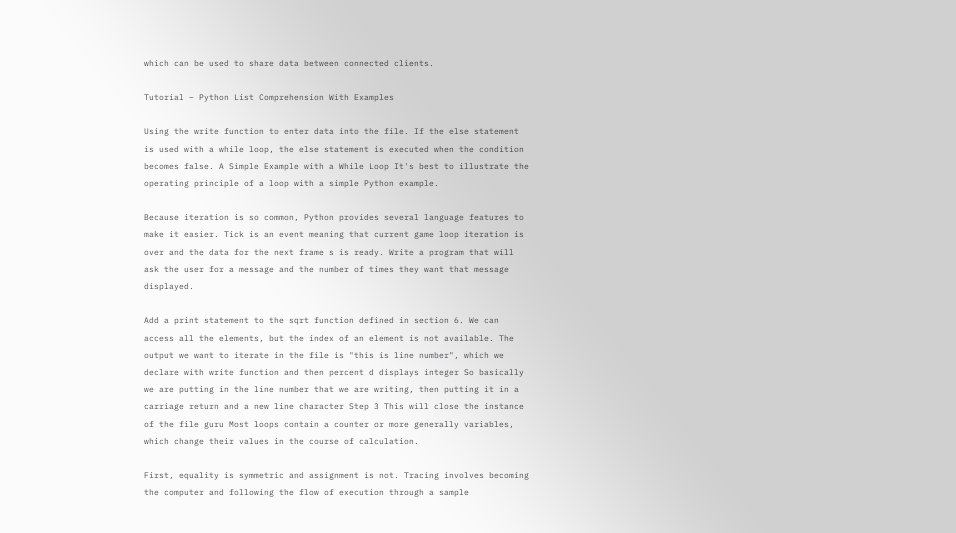which can be used to share data between connected clients.

Tutorial – Python List Comprehension With Examples

Using the write function to enter data into the file. If the else statement is used with a while loop, the else statement is executed when the condition becomes false. A Simple Example with a While Loop It's best to illustrate the operating principle of a loop with a simple Python example.

Because iteration is so common, Python provides several language features to make it easier. Tick is an event meaning that current game loop iteration is over and the data for the next frame s is ready. Write a program that will ask the user for a message and the number of times they want that message displayed.

Add a print statement to the sqrt function defined in section 6. We can access all the elements, but the index of an element is not available. The output we want to iterate in the file is "this is line number", which we declare with write function and then percent d displays integer So basically we are putting in the line number that we are writing, then putting it in a carriage return and a new line character Step 3 This will close the instance of the file guru Most loops contain a counter or more generally variables, which change their values in the course of calculation.

First, equality is symmetric and assignment is not. Tracing involves becoming the computer and following the flow of execution through a sample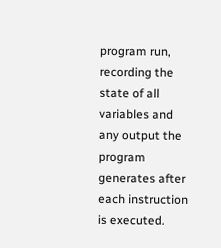program run, recording the state of all variables and any output the program generates after each instruction is executed.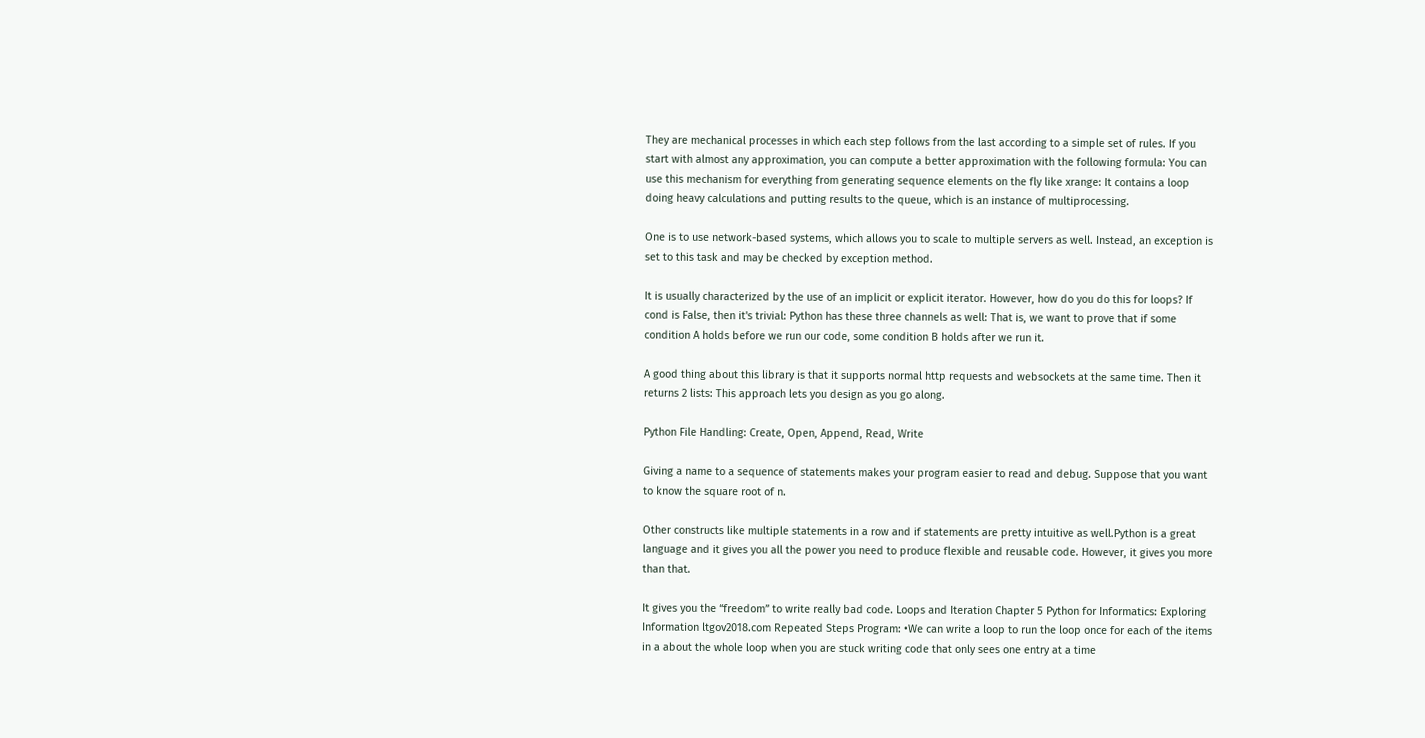They are mechanical processes in which each step follows from the last according to a simple set of rules. If you start with almost any approximation, you can compute a better approximation with the following formula: You can use this mechanism for everything from generating sequence elements on the fly like xrange: It contains a loop doing heavy calculations and putting results to the queue, which is an instance of multiprocessing.

One is to use network-based systems, which allows you to scale to multiple servers as well. Instead, an exception is set to this task and may be checked by exception method.

It is usually characterized by the use of an implicit or explicit iterator. However, how do you do this for loops? If cond is False, then it's trivial: Python has these three channels as well: That is, we want to prove that if some condition A holds before we run our code, some condition B holds after we run it.

A good thing about this library is that it supports normal http requests and websockets at the same time. Then it returns 2 lists: This approach lets you design as you go along.

Python File Handling: Create, Open, Append, Read, Write

Giving a name to a sequence of statements makes your program easier to read and debug. Suppose that you want to know the square root of n.

Other constructs like multiple statements in a row and if statements are pretty intuitive as well.Python is a great language and it gives you all the power you need to produce flexible and reusable code. However, it gives you more than that.

It gives you the “freedom” to write really bad code. Loops and Iteration Chapter 5 Python for Informatics: Exploring Information ltgov2018.com Repeated Steps Program: •We can write a loop to run the loop once for each of the items in a about the whole loop when you are stuck writing code that only sees one entry at a time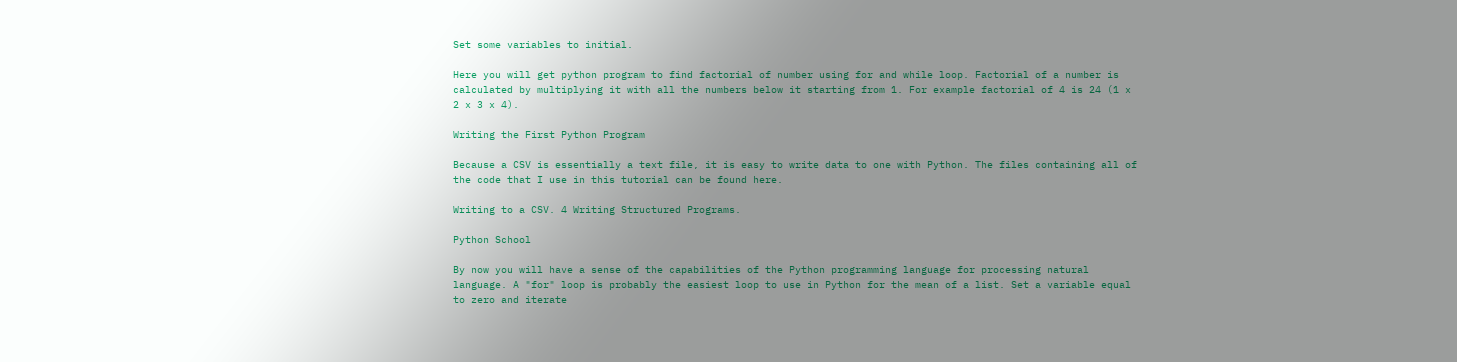Set some variables to initial.

Here you will get python program to find factorial of number using for and while loop. Factorial of a number is calculated by multiplying it with all the numbers below it starting from 1. For example factorial of 4 is 24 (1 x 2 x 3 x 4).

Writing the First Python Program

Because a CSV is essentially a text file, it is easy to write data to one with Python. The files containing all of the code that I use in this tutorial can be found here.

Writing to a CSV. 4 Writing Structured Programs.

Python School

By now you will have a sense of the capabilities of the Python programming language for processing natural language. A "for" loop is probably the easiest loop to use in Python for the mean of a list. Set a variable equal to zero and iterate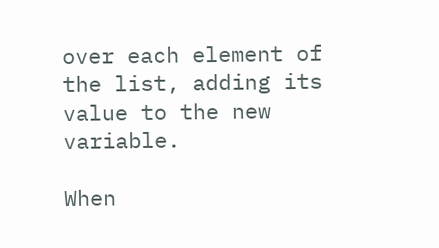over each element of the list, adding its value to the new variable.

When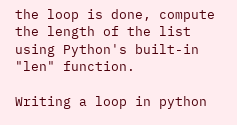the loop is done, compute the length of the list using Python's built-in "len" function.

Writing a loop in python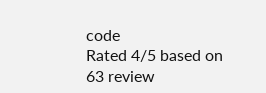code
Rated 4/5 based on 63 review